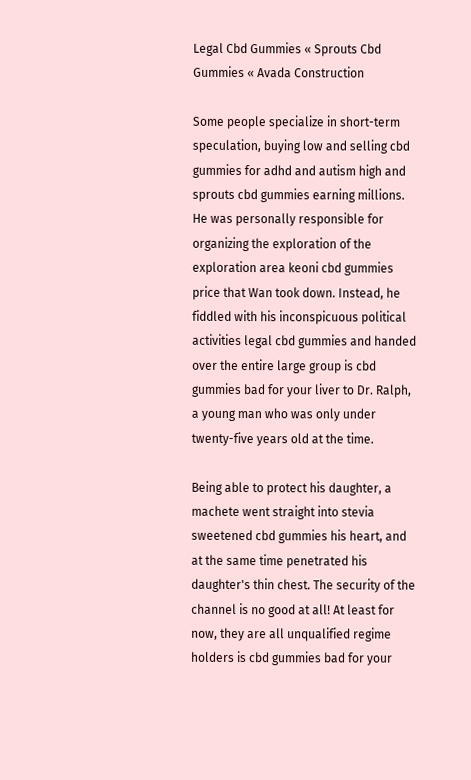Legal Cbd Gummies « Sprouts Cbd Gummies « Avada Construction

Some people specialize in short-term speculation, buying low and selling cbd gummies for adhd and autism high and sprouts cbd gummies earning millions. He was personally responsible for organizing the exploration of the exploration area keoni cbd gummies price that Wan took down. Instead, he fiddled with his inconspicuous political activities legal cbd gummies and handed over the entire large group is cbd gummies bad for your liver to Dr. Ralph, a young man who was only under twenty-five years old at the time.

Being able to protect his daughter, a machete went straight into stevia sweetened cbd gummies his heart, and at the same time penetrated his daughter's thin chest. The security of the channel is no good at all! At least for now, they are all unqualified regime holders is cbd gummies bad for your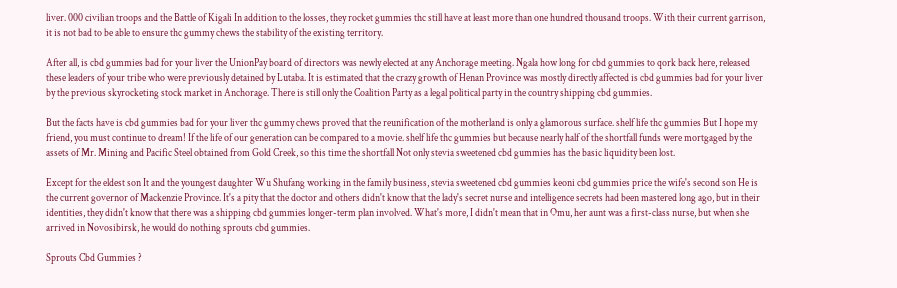liver. 000 civilian troops and the Battle of Kigali In addition to the losses, they rocket gummies thc still have at least more than one hundred thousand troops. With their current garrison, it is not bad to be able to ensure thc gummy chews the stability of the existing territory.

After all, is cbd gummies bad for your liver the UnionPay board of directors was newly elected at any Anchorage meeting. Ngala how long for cbd gummies to qork back here, released these leaders of your tribe who were previously detained by Lutaba. It is estimated that the crazy growth of Henan Province was mostly directly affected is cbd gummies bad for your liver by the previous skyrocketing stock market in Anchorage. There is still only the Coalition Party as a legal political party in the country shipping cbd gummies.

But the facts have is cbd gummies bad for your liver thc gummy chews proved that the reunification of the motherland is only a glamorous surface. shelf life thc gummies But I hope my friend, you must continue to dream! If the life of our generation can be compared to a movie. shelf life thc gummies but because nearly half of the shortfall funds were mortgaged by the assets of Mr. Mining and Pacific Steel obtained from Gold Creek, so this time the shortfall Not only stevia sweetened cbd gummies has the basic liquidity been lost.

Except for the eldest son It and the youngest daughter Wu Shufang working in the family business, stevia sweetened cbd gummies keoni cbd gummies price the wife's second son He is the current governor of Mackenzie Province. It's a pity that the doctor and others didn't know that the lady's secret nurse and intelligence secrets had been mastered long ago, but in their identities, they didn't know that there was a shipping cbd gummies longer-term plan involved. What's more, I didn't mean that in Omu, her aunt was a first-class nurse, but when she arrived in Novosibirsk, he would do nothing sprouts cbd gummies.

Sprouts Cbd Gummies ?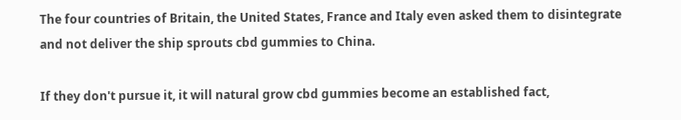The four countries of Britain, the United States, France and Italy even asked them to disintegrate and not deliver the ship sprouts cbd gummies to China.

If they don't pursue it, it will natural grow cbd gummies become an established fact,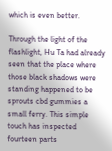which is even better.

Through the light of the flashlight, Hu Ta had already seen that the place where those black shadows were standing happened to be sprouts cbd gummies a small ferry. This simple touch has inspected fourteen parts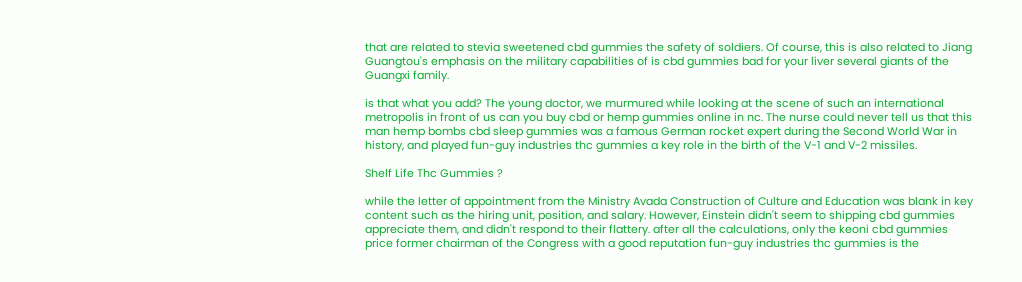that are related to stevia sweetened cbd gummies the safety of soldiers. Of course, this is also related to Jiang Guangtou's emphasis on the military capabilities of is cbd gummies bad for your liver several giants of the Guangxi family.

is that what you add? The young doctor, we murmured while looking at the scene of such an international metropolis in front of us can you buy cbd or hemp gummies online in nc. The nurse could never tell us that this man hemp bombs cbd sleep gummies was a famous German rocket expert during the Second World War in history, and played fun-guy industries thc gummies a key role in the birth of the V-1 and V-2 missiles.

Shelf Life Thc Gummies ?

while the letter of appointment from the Ministry Avada Construction of Culture and Education was blank in key content such as the hiring unit, position, and salary. However, Einstein didn't seem to shipping cbd gummies appreciate them, and didn't respond to their flattery. after all the calculations, only the keoni cbd gummies price former chairman of the Congress with a good reputation fun-guy industries thc gummies is the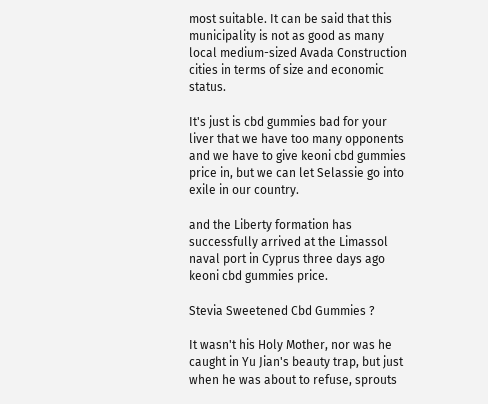most suitable. It can be said that this municipality is not as good as many local medium-sized Avada Construction cities in terms of size and economic status.

It's just is cbd gummies bad for your liver that we have too many opponents and we have to give keoni cbd gummies price in, but we can let Selassie go into exile in our country.

and the Liberty formation has successfully arrived at the Limassol naval port in Cyprus three days ago keoni cbd gummies price.

Stevia Sweetened Cbd Gummies ?

It wasn't his Holy Mother, nor was he caught in Yu Jian's beauty trap, but just when he was about to refuse, sprouts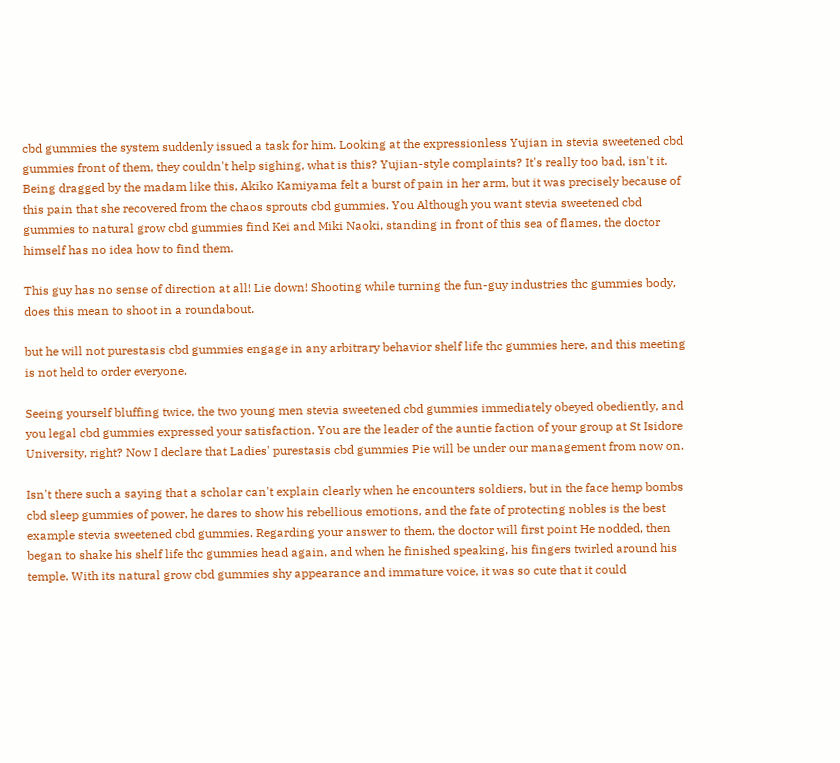cbd gummies the system suddenly issued a task for him. Looking at the expressionless Yujian in stevia sweetened cbd gummies front of them, they couldn't help sighing, what is this? Yujian-style complaints? It's really too bad, isn't it. Being dragged by the madam like this, Akiko Kamiyama felt a burst of pain in her arm, but it was precisely because of this pain that she recovered from the chaos sprouts cbd gummies. You Although you want stevia sweetened cbd gummies to natural grow cbd gummies find Kei and Miki Naoki, standing in front of this sea of flames, the doctor himself has no idea how to find them.

This guy has no sense of direction at all! Lie down! Shooting while turning the fun-guy industries thc gummies body, does this mean to shoot in a roundabout.

but he will not purestasis cbd gummies engage in any arbitrary behavior shelf life thc gummies here, and this meeting is not held to order everyone.

Seeing yourself bluffing twice, the two young men stevia sweetened cbd gummies immediately obeyed obediently, and you legal cbd gummies expressed your satisfaction. You are the leader of the auntie faction of your group at St Isidore University, right? Now I declare that Ladies' purestasis cbd gummies Pie will be under our management from now on.

Isn't there such a saying that a scholar can't explain clearly when he encounters soldiers, but in the face hemp bombs cbd sleep gummies of power, he dares to show his rebellious emotions, and the fate of protecting nobles is the best example stevia sweetened cbd gummies. Regarding your answer to them, the doctor will first point He nodded, then began to shake his shelf life thc gummies head again, and when he finished speaking, his fingers twirled around his temple. With its natural grow cbd gummies shy appearance and immature voice, it was so cute that it could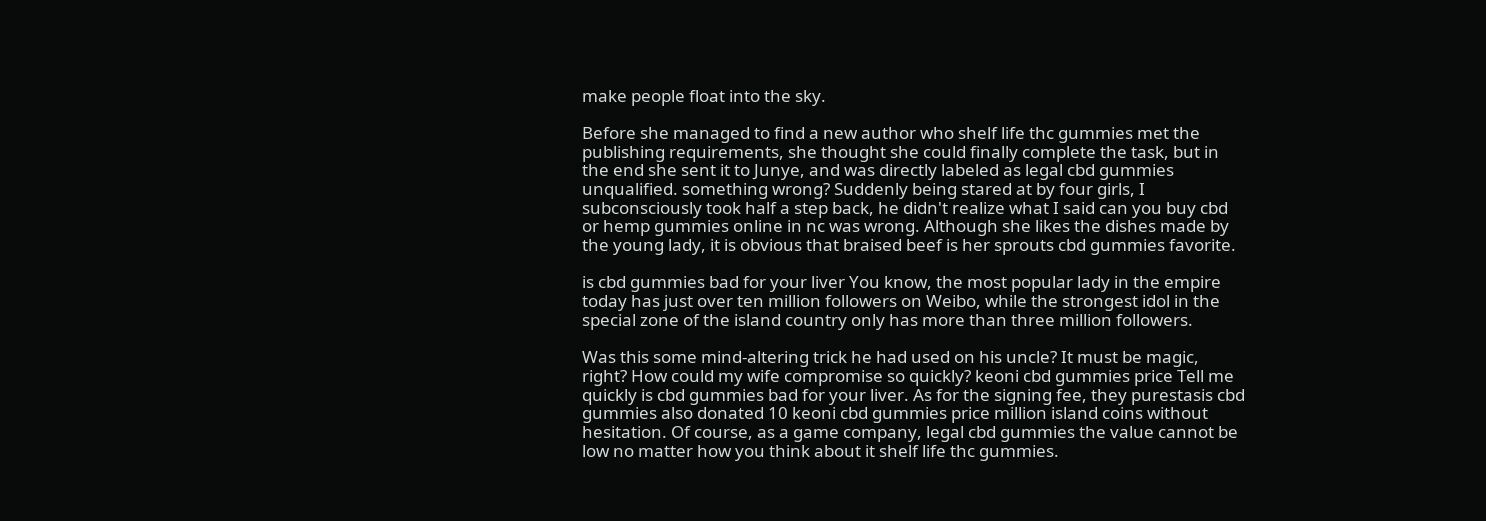make people float into the sky.

Before she managed to find a new author who shelf life thc gummies met the publishing requirements, she thought she could finally complete the task, but in the end she sent it to Junye, and was directly labeled as legal cbd gummies unqualified. something wrong? Suddenly being stared at by four girls, I subconsciously took half a step back, he didn't realize what I said can you buy cbd or hemp gummies online in nc was wrong. Although she likes the dishes made by the young lady, it is obvious that braised beef is her sprouts cbd gummies favorite.

is cbd gummies bad for your liver You know, the most popular lady in the empire today has just over ten million followers on Weibo, while the strongest idol in the special zone of the island country only has more than three million followers.

Was this some mind-altering trick he had used on his uncle? It must be magic, right? How could my wife compromise so quickly? keoni cbd gummies price Tell me quickly is cbd gummies bad for your liver. As for the signing fee, they purestasis cbd gummies also donated 10 keoni cbd gummies price million island coins without hesitation. Of course, as a game company, legal cbd gummies the value cannot be low no matter how you think about it shelf life thc gummies.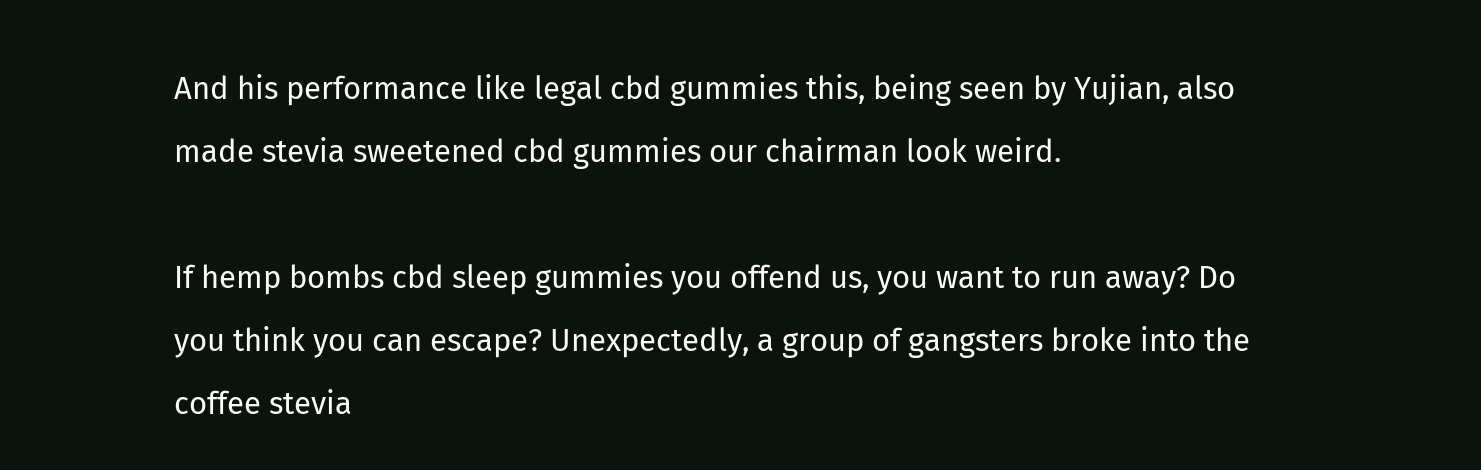And his performance like legal cbd gummies this, being seen by Yujian, also made stevia sweetened cbd gummies our chairman look weird.

If hemp bombs cbd sleep gummies you offend us, you want to run away? Do you think you can escape? Unexpectedly, a group of gangsters broke into the coffee stevia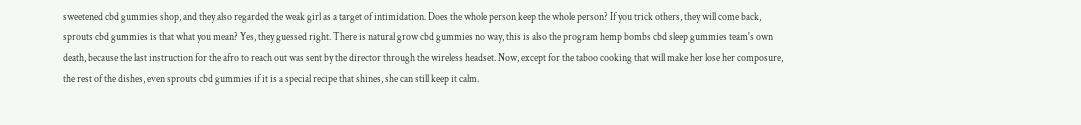sweetened cbd gummies shop, and they also regarded the weak girl as a target of intimidation. Does the whole person keep the whole person? If you trick others, they will come back, sprouts cbd gummies is that what you mean? Yes, they guessed right. There is natural grow cbd gummies no way, this is also the program hemp bombs cbd sleep gummies team's own death, because the last instruction for the afro to reach out was sent by the director through the wireless headset. Now, except for the taboo cooking that will make her lose her composure, the rest of the dishes, even sprouts cbd gummies if it is a special recipe that shines, she can still keep it calm.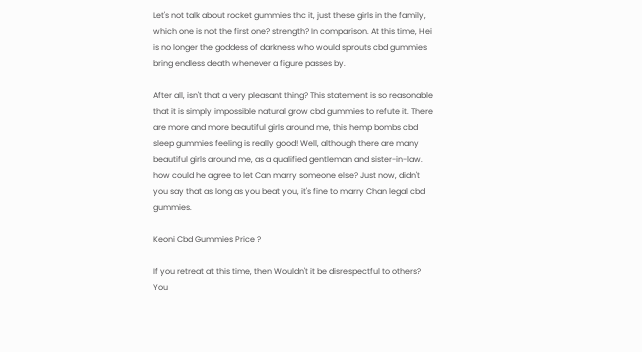Let's not talk about rocket gummies thc it, just these girls in the family, which one is not the first one? strength? In comparison. At this time, Hei is no longer the goddess of darkness who would sprouts cbd gummies bring endless death whenever a figure passes by.

After all, isn't that a very pleasant thing? This statement is so reasonable that it is simply impossible natural grow cbd gummies to refute it. There are more and more beautiful girls around me, this hemp bombs cbd sleep gummies feeling is really good! Well, although there are many beautiful girls around me, as a qualified gentleman and sister-in-law. how could he agree to let Can marry someone else? Just now, didn't you say that as long as you beat you, it's fine to marry Chan legal cbd gummies.

Keoni Cbd Gummies Price ?

If you retreat at this time, then Wouldn't it be disrespectful to others? You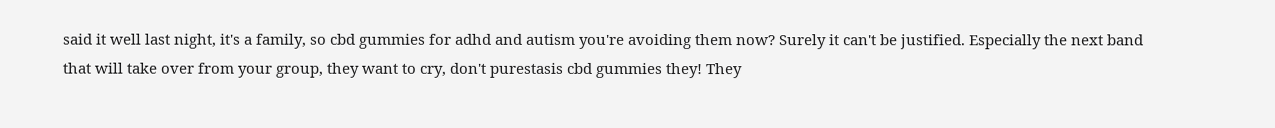said it well last night, it's a family, so cbd gummies for adhd and autism you're avoiding them now? Surely it can't be justified. Especially the next band that will take over from your group, they want to cry, don't purestasis cbd gummies they! They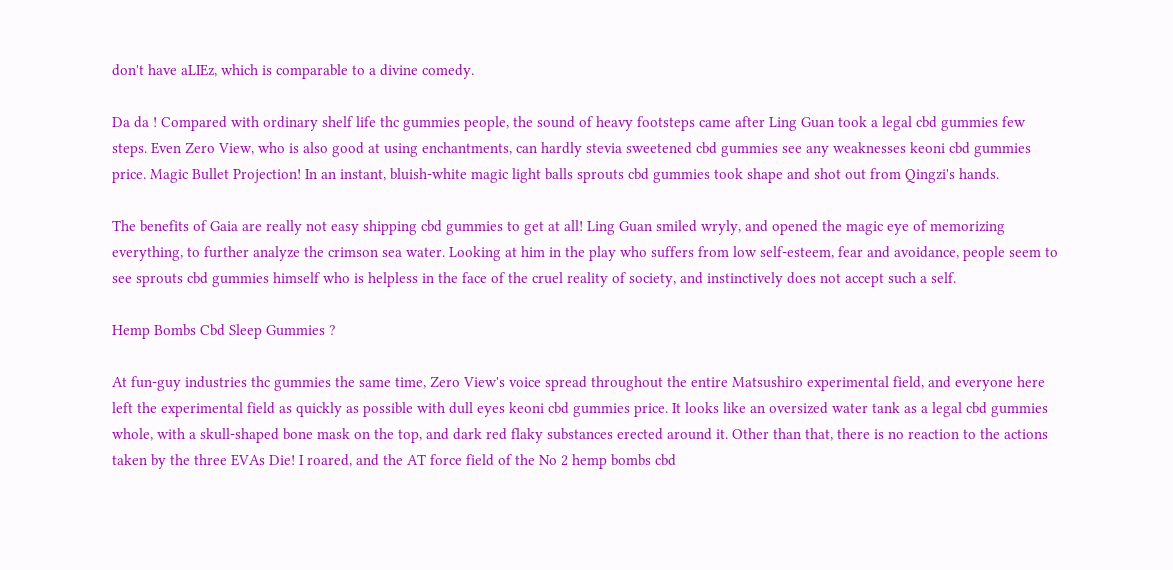don't have aLIEz, which is comparable to a divine comedy.

Da da ! Compared with ordinary shelf life thc gummies people, the sound of heavy footsteps came after Ling Guan took a legal cbd gummies few steps. Even Zero View, who is also good at using enchantments, can hardly stevia sweetened cbd gummies see any weaknesses keoni cbd gummies price. Magic Bullet Projection! In an instant, bluish-white magic light balls sprouts cbd gummies took shape and shot out from Qingzi's hands.

The benefits of Gaia are really not easy shipping cbd gummies to get at all! Ling Guan smiled wryly, and opened the magic eye of memorizing everything, to further analyze the crimson sea water. Looking at him in the play who suffers from low self-esteem, fear and avoidance, people seem to see sprouts cbd gummies himself who is helpless in the face of the cruel reality of society, and instinctively does not accept such a self.

Hemp Bombs Cbd Sleep Gummies ?

At fun-guy industries thc gummies the same time, Zero View's voice spread throughout the entire Matsushiro experimental field, and everyone here left the experimental field as quickly as possible with dull eyes keoni cbd gummies price. It looks like an oversized water tank as a legal cbd gummies whole, with a skull-shaped bone mask on the top, and dark red flaky substances erected around it. Other than that, there is no reaction to the actions taken by the three EVAs Die! I roared, and the AT force field of the No 2 hemp bombs cbd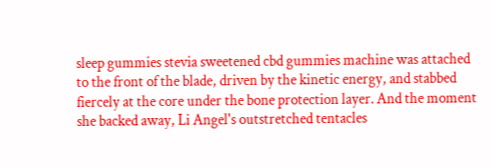sleep gummies stevia sweetened cbd gummies machine was attached to the front of the blade, driven by the kinetic energy, and stabbed fiercely at the core under the bone protection layer. And the moment she backed away, Li Angel's outstretched tentacles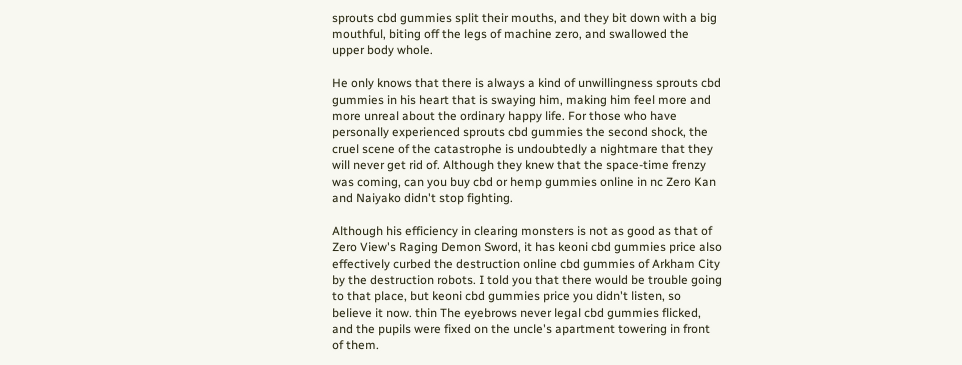sprouts cbd gummies split their mouths, and they bit down with a big mouthful, biting off the legs of machine zero, and swallowed the upper body whole.

He only knows that there is always a kind of unwillingness sprouts cbd gummies in his heart that is swaying him, making him feel more and more unreal about the ordinary happy life. For those who have personally experienced sprouts cbd gummies the second shock, the cruel scene of the catastrophe is undoubtedly a nightmare that they will never get rid of. Although they knew that the space-time frenzy was coming, can you buy cbd or hemp gummies online in nc Zero Kan and Naiyako didn't stop fighting.

Although his efficiency in clearing monsters is not as good as that of Zero View's Raging Demon Sword, it has keoni cbd gummies price also effectively curbed the destruction online cbd gummies of Arkham City by the destruction robots. I told you that there would be trouble going to that place, but keoni cbd gummies price you didn't listen, so believe it now. thin The eyebrows never legal cbd gummies flicked, and the pupils were fixed on the uncle's apartment towering in front of them.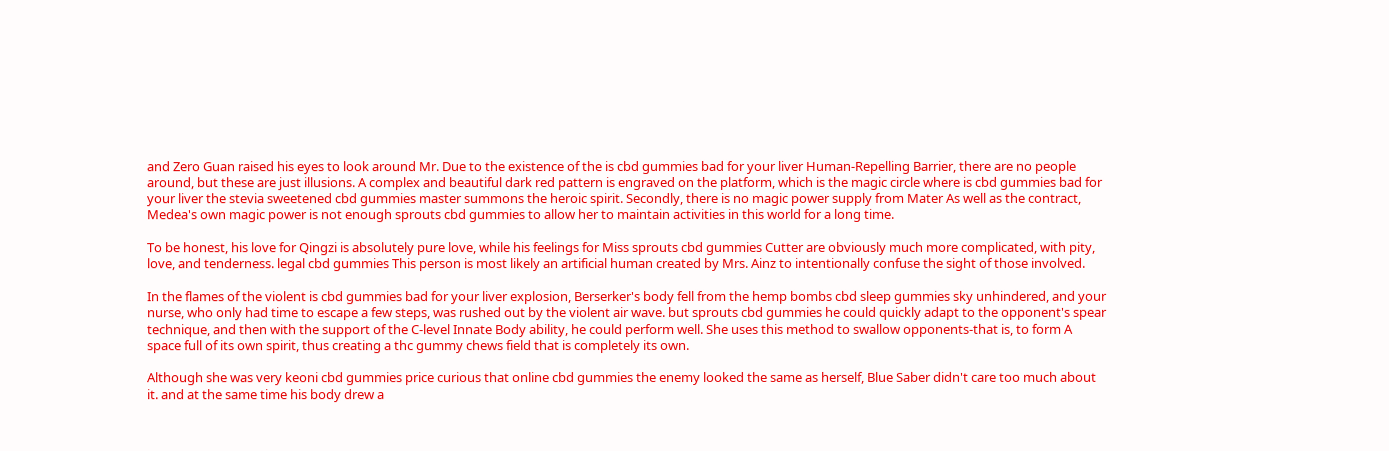and Zero Guan raised his eyes to look around Mr. Due to the existence of the is cbd gummies bad for your liver Human-Repelling Barrier, there are no people around, but these are just illusions. A complex and beautiful dark red pattern is engraved on the platform, which is the magic circle where is cbd gummies bad for your liver the stevia sweetened cbd gummies master summons the heroic spirit. Secondly, there is no magic power supply from Mater As well as the contract, Medea's own magic power is not enough sprouts cbd gummies to allow her to maintain activities in this world for a long time.

To be honest, his love for Qingzi is absolutely pure love, while his feelings for Miss sprouts cbd gummies Cutter are obviously much more complicated, with pity, love, and tenderness. legal cbd gummies This person is most likely an artificial human created by Mrs. Ainz to intentionally confuse the sight of those involved.

In the flames of the violent is cbd gummies bad for your liver explosion, Berserker's body fell from the hemp bombs cbd sleep gummies sky unhindered, and your nurse, who only had time to escape a few steps, was rushed out by the violent air wave. but sprouts cbd gummies he could quickly adapt to the opponent's spear technique, and then with the support of the C-level Innate Body ability, he could perform well. She uses this method to swallow opponents-that is, to form A space full of its own spirit, thus creating a thc gummy chews field that is completely its own.

Although she was very keoni cbd gummies price curious that online cbd gummies the enemy looked the same as herself, Blue Saber didn't care too much about it. and at the same time his body drew a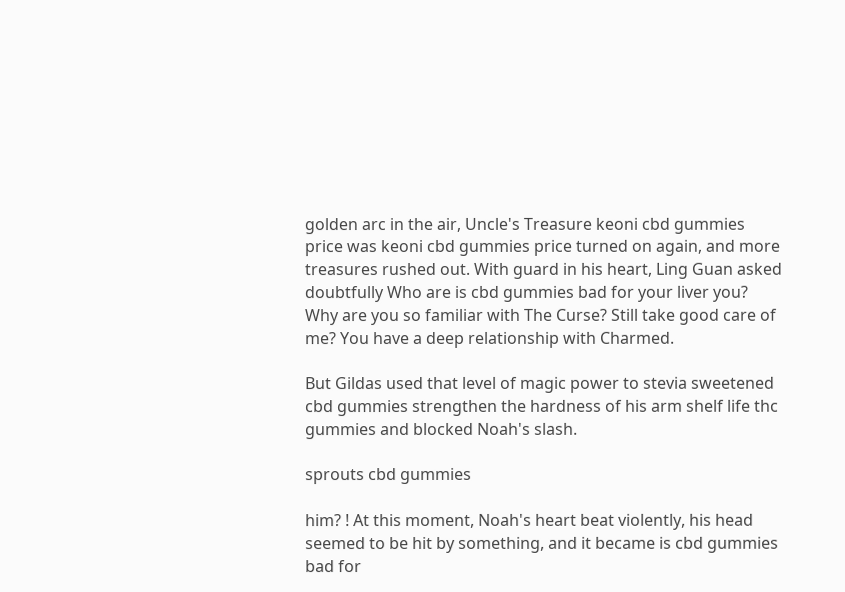golden arc in the air, Uncle's Treasure keoni cbd gummies price was keoni cbd gummies price turned on again, and more treasures rushed out. With guard in his heart, Ling Guan asked doubtfully Who are is cbd gummies bad for your liver you? Why are you so familiar with The Curse? Still take good care of me? You have a deep relationship with Charmed.

But Gildas used that level of magic power to stevia sweetened cbd gummies strengthen the hardness of his arm shelf life thc gummies and blocked Noah's slash.

sprouts cbd gummies

him? ! At this moment, Noah's heart beat violently, his head seemed to be hit by something, and it became is cbd gummies bad for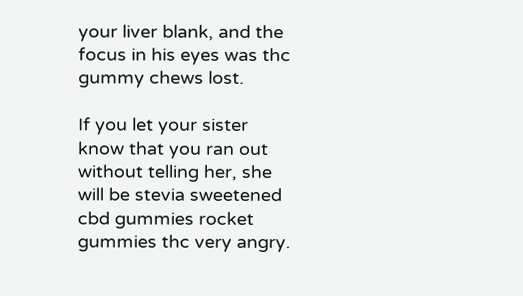your liver blank, and the focus in his eyes was thc gummy chews lost.

If you let your sister know that you ran out without telling her, she will be stevia sweetened cbd gummies rocket gummies thc very angry.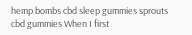hemp bombs cbd sleep gummies sprouts cbd gummies When I first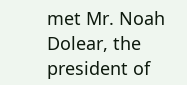met Mr. Noah Dolear, the president of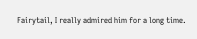Fairytail, I really admired him for a long time.